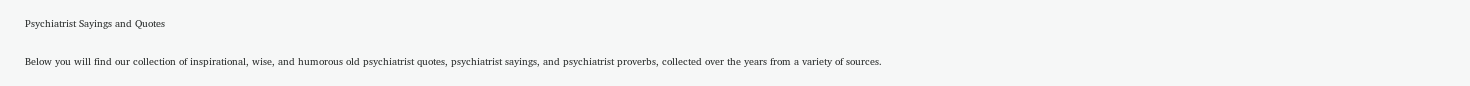Psychiatrist Sayings and Quotes

Below you will find our collection of inspirational, wise, and humorous old psychiatrist quotes, psychiatrist sayings, and psychiatrist proverbs, collected over the years from a variety of sources.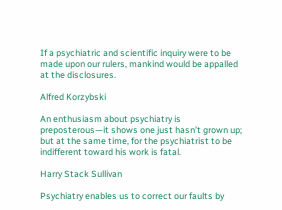If a psychiatric and scientific inquiry were to be made upon our rulers, mankind would be appalled at the disclosures.

Alfred Korzybski

An enthusiasm about psychiatry is preposterous—it shows one just hasn’t grown up; but at the same time, for the psychiatrist to be indifferent toward his work is fatal.

Harry Stack Sullivan

Psychiatry enables us to correct our faults by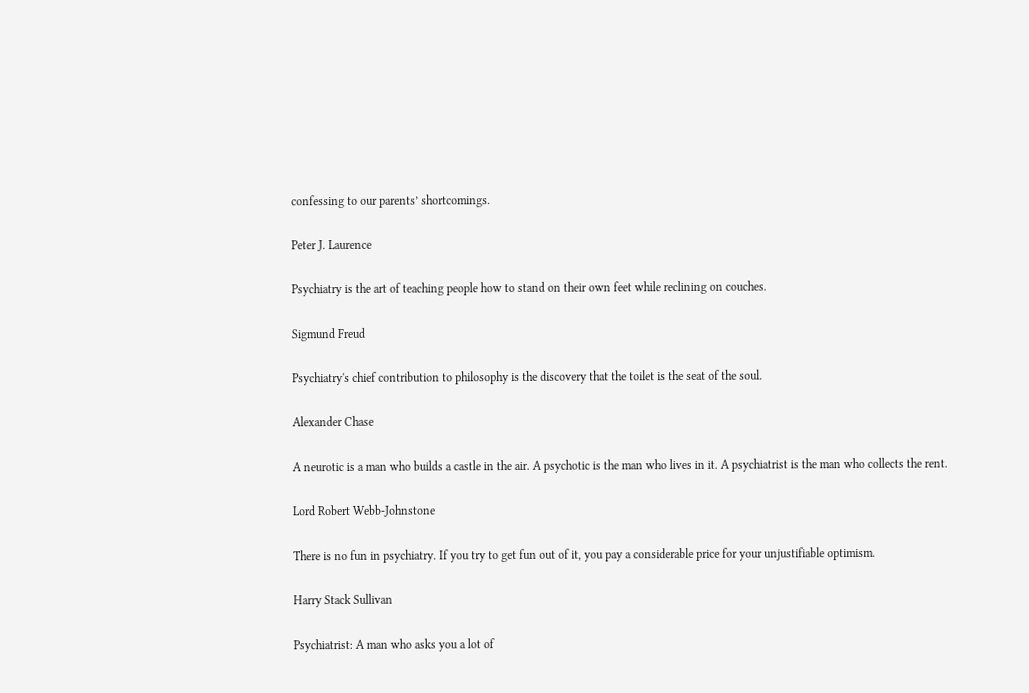confessing to our parents’ shortcomings.

Peter J. Laurence

Psychiatry is the art of teaching people how to stand on their own feet while reclining on couches.

Sigmund Freud

Psychiatry's chief contribution to philosophy is the discovery that the toilet is the seat of the soul.

Alexander Chase

A neurotic is a man who builds a castle in the air. A psychotic is the man who lives in it. A psychiatrist is the man who collects the rent.

Lord Robert Webb-Johnstone

There is no fun in psychiatry. If you try to get fun out of it, you pay a considerable price for your unjustifiable optimism.

Harry Stack Sullivan

Psychiatrist: A man who asks you a lot of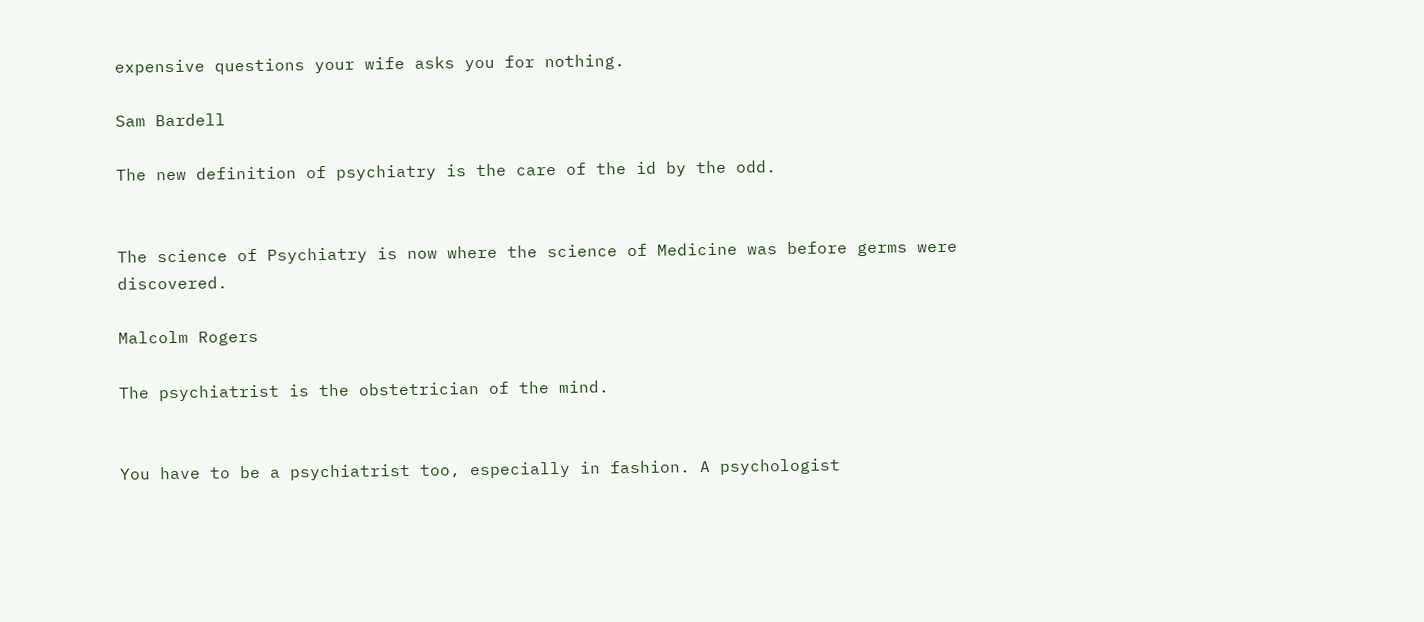expensive questions your wife asks you for nothing.

Sam Bardell

The new definition of psychiatry is the care of the id by the odd.


The science of Psychiatry is now where the science of Medicine was before germs were discovered.

Malcolm Rogers

The psychiatrist is the obstetrician of the mind.


You have to be a psychiatrist too, especially in fashion. A psychologist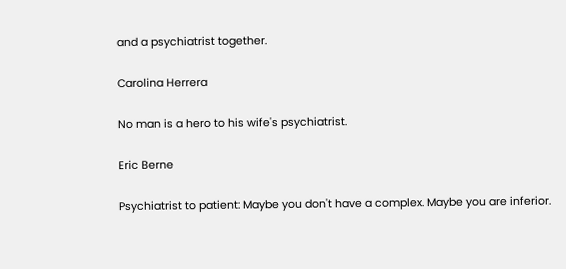and a psychiatrist together.

Carolina Herrera

No man is a hero to his wife's psychiatrist.

Eric Berne

Psychiatrist to patient: Maybe you don't have a complex. Maybe you are inferior.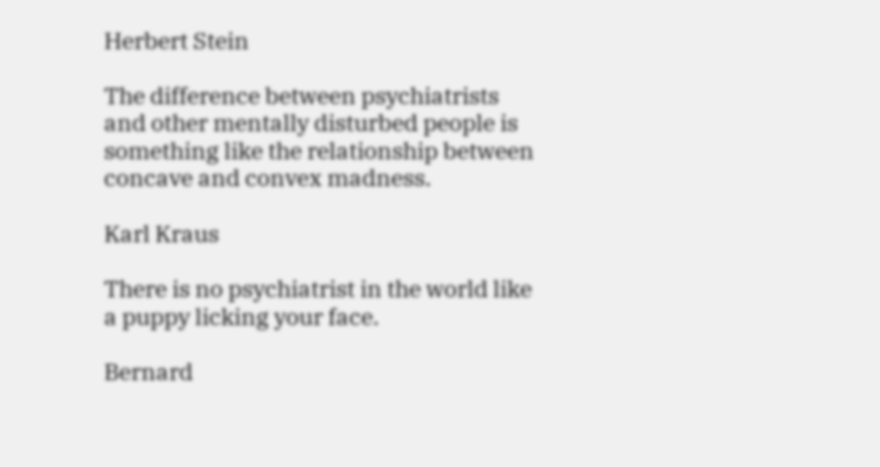Herbert Stein

The difference between psychiatrists and other mentally disturbed people is something like the relationship between concave and convex madness.

Karl Kraus

There is no psychiatrist in the world like a puppy licking your face.

Bernard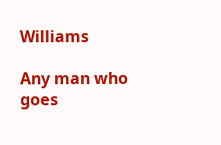Williams

Any man who goes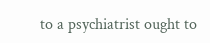to a psychiatrist ought to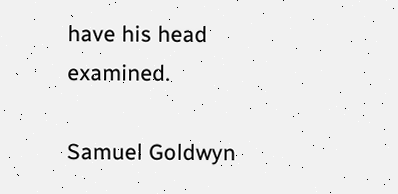have his head examined.

Samuel Goldwyn